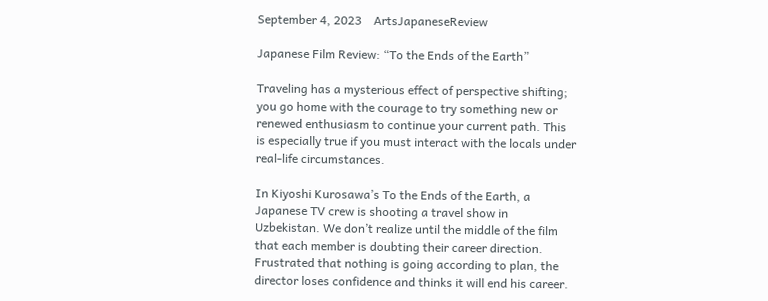September 4, 2023    ArtsJapaneseReview

Japanese Film Review: “To the Ends of the Earth”

Traveling has a mysterious effect of perspective shifting; you go home with the courage to try something new or renewed enthusiasm to continue your current path. This is especially true if you must interact with the locals under real-life circumstances.

In Kiyoshi Kurosawa’s To the Ends of the Earth, a Japanese TV crew is shooting a travel show in Uzbekistan. We don’t realize until the middle of the film that each member is doubting their career direction. Frustrated that nothing is going according to plan, the director loses confidence and thinks it will end his career.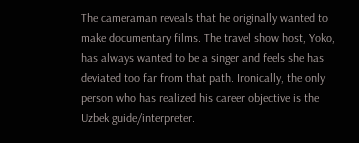The cameraman reveals that he originally wanted to make documentary films. The travel show host, Yoko, has always wanted to be a singer and feels she has deviated too far from that path. Ironically, the only person who has realized his career objective is the Uzbek guide/interpreter.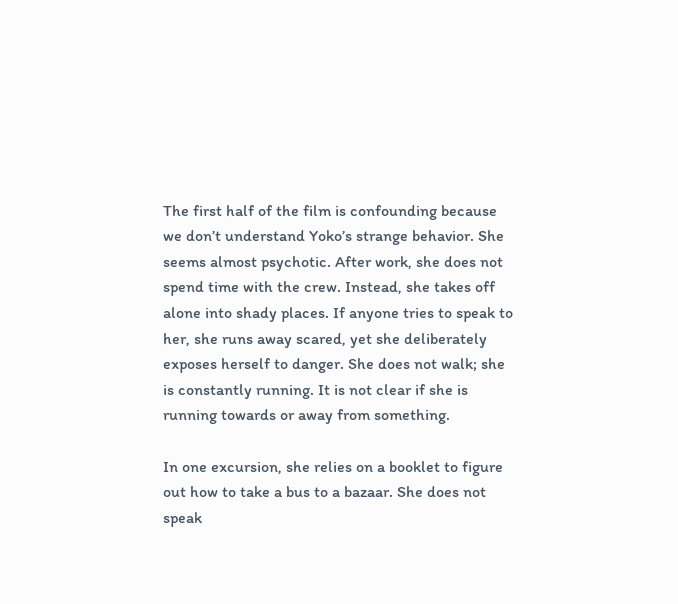The first half of the film is confounding because we don’t understand Yoko’s strange behavior. She seems almost psychotic. After work, she does not spend time with the crew. Instead, she takes off alone into shady places. If anyone tries to speak to her, she runs away scared, yet she deliberately exposes herself to danger. She does not walk; she is constantly running. It is not clear if she is running towards or away from something.

In one excursion, she relies on a booklet to figure out how to take a bus to a bazaar. She does not speak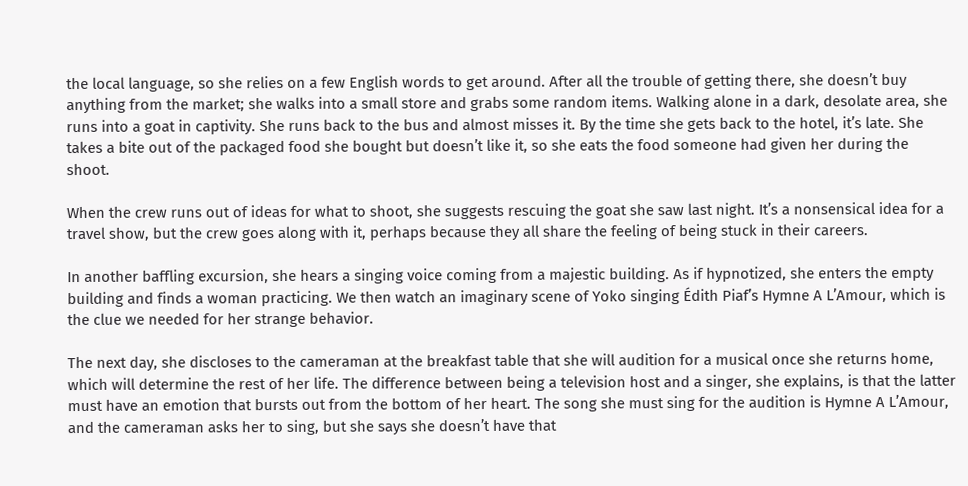the local language, so she relies on a few English words to get around. After all the trouble of getting there, she doesn’t buy anything from the market; she walks into a small store and grabs some random items. Walking alone in a dark, desolate area, she runs into a goat in captivity. She runs back to the bus and almost misses it. By the time she gets back to the hotel, it’s late. She takes a bite out of the packaged food she bought but doesn’t like it, so she eats the food someone had given her during the shoot.

When the crew runs out of ideas for what to shoot, she suggests rescuing the goat she saw last night. It’s a nonsensical idea for a travel show, but the crew goes along with it, perhaps because they all share the feeling of being stuck in their careers.

In another baffling excursion, she hears a singing voice coming from a majestic building. As if hypnotized, she enters the empty building and finds a woman practicing. We then watch an imaginary scene of Yoko singing Édith Piaf’s Hymne A L’Amour, which is the clue we needed for her strange behavior.

The next day, she discloses to the cameraman at the breakfast table that she will audition for a musical once she returns home, which will determine the rest of her life. The difference between being a television host and a singer, she explains, is that the latter must have an emotion that bursts out from the bottom of her heart. The song she must sing for the audition is Hymne A L’Amour, and the cameraman asks her to sing, but she says she doesn’t have that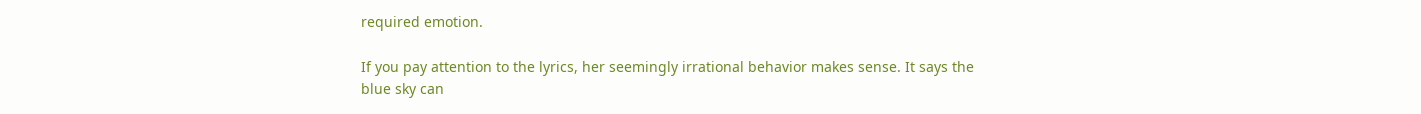required emotion.

If you pay attention to the lyrics, her seemingly irrational behavior makes sense. It says the blue sky can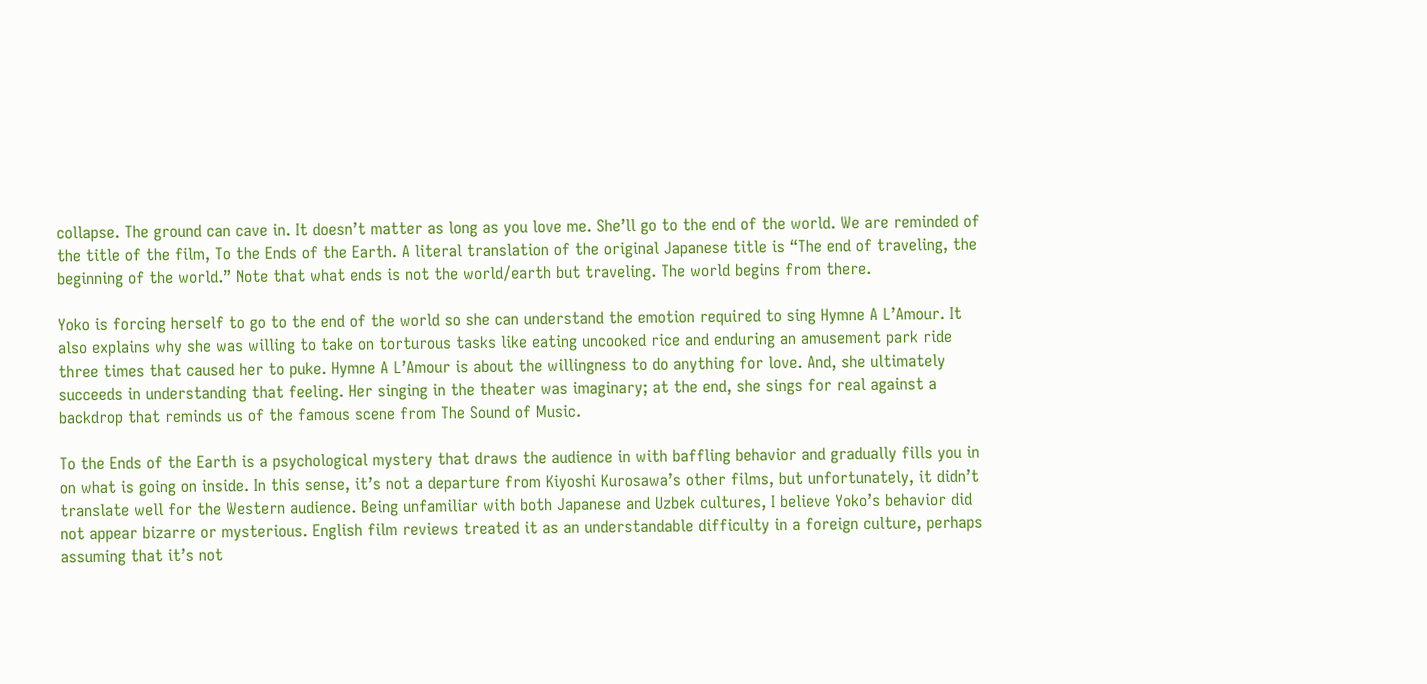collapse. The ground can cave in. It doesn’t matter as long as you love me. She’ll go to the end of the world. We are reminded of the title of the film, To the Ends of the Earth. A literal translation of the original Japanese title is “The end of traveling, the beginning of the world.” Note that what ends is not the world/earth but traveling. The world begins from there.

Yoko is forcing herself to go to the end of the world so she can understand the emotion required to sing Hymne A L’Amour. It also explains why she was willing to take on torturous tasks like eating uncooked rice and enduring an amusement park ride three times that caused her to puke. Hymne A L’Amour is about the willingness to do anything for love. And, she ultimately succeeds in understanding that feeling. Her singing in the theater was imaginary; at the end, she sings for real against a backdrop that reminds us of the famous scene from The Sound of Music.

To the Ends of the Earth is a psychological mystery that draws the audience in with baffling behavior and gradually fills you in on what is going on inside. In this sense, it’s not a departure from Kiyoshi Kurosawa’s other films, but unfortunately, it didn’t translate well for the Western audience. Being unfamiliar with both Japanese and Uzbek cultures, I believe Yoko’s behavior did not appear bizarre or mysterious. English film reviews treated it as an understandable difficulty in a foreign culture, perhaps assuming that it’s not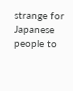strange for Japanese people to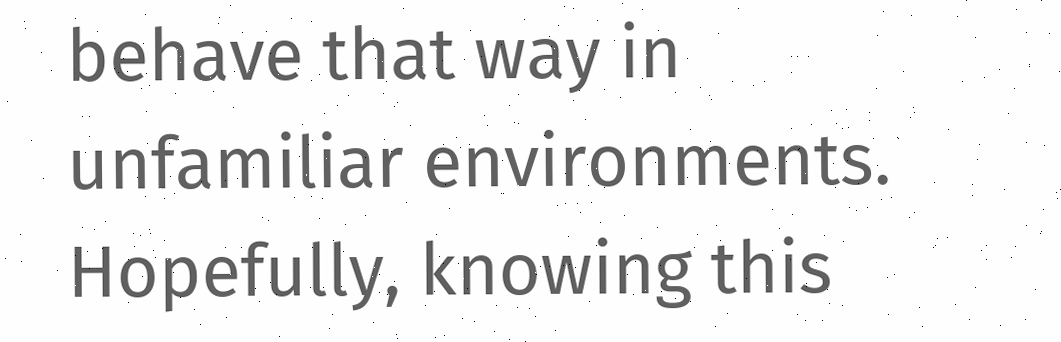behave that way in unfamiliar environments. Hopefully, knowing this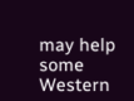may help some Western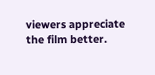viewers appreciate the film better.